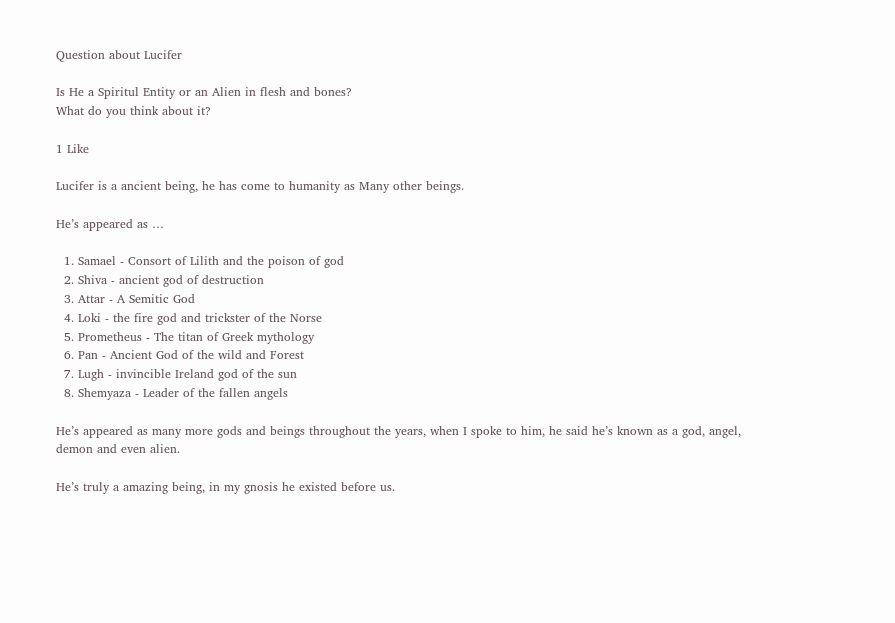Question about Lucifer

Is He a Spiritul Entity or an Alien in flesh and bones?
What do you think about it?

1 Like

Lucifer is a ancient being, he has come to humanity as Many other beings.

He’s appeared as …

  1. Samael - Consort of Lilith and the poison of god
  2. Shiva - ancient god of destruction
  3. Attar - A Semitic God
  4. Loki - the fire god and trickster of the Norse
  5. Prometheus - The titan of Greek mythology
  6. Pan - Ancient God of the wild and Forest
  7. Lugh - invincible Ireland god of the sun
  8. Shemyaza - Leader of the fallen angels

He’s appeared as many more gods and beings throughout the years, when I spoke to him, he said he’s known as a god, angel, demon and even alien.

He’s truly a amazing being, in my gnosis he existed before us.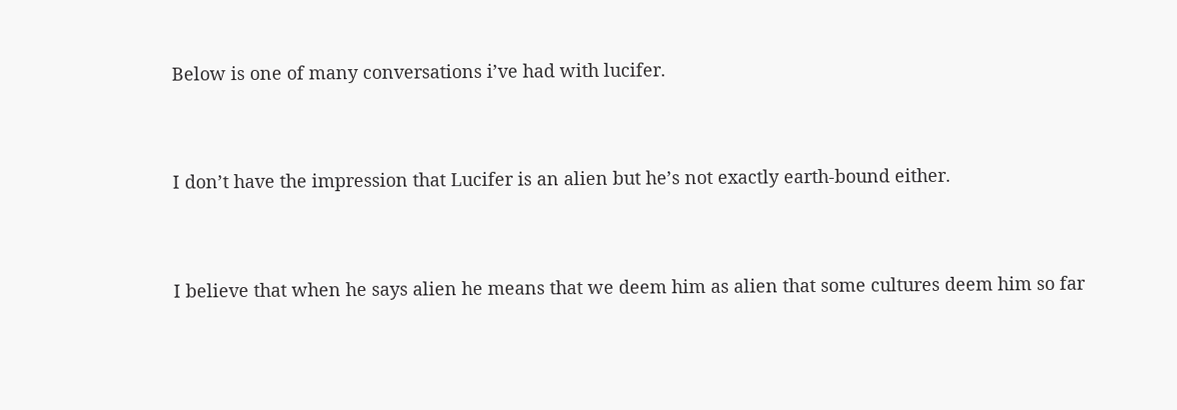Below is one of many conversations i’ve had with lucifer.


I don’t have the impression that Lucifer is an alien but he’s not exactly earth-bound either.


I believe that when he says alien he means that we deem him as alien that some cultures deem him so far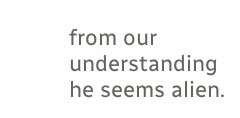from our understanding he seems alien.